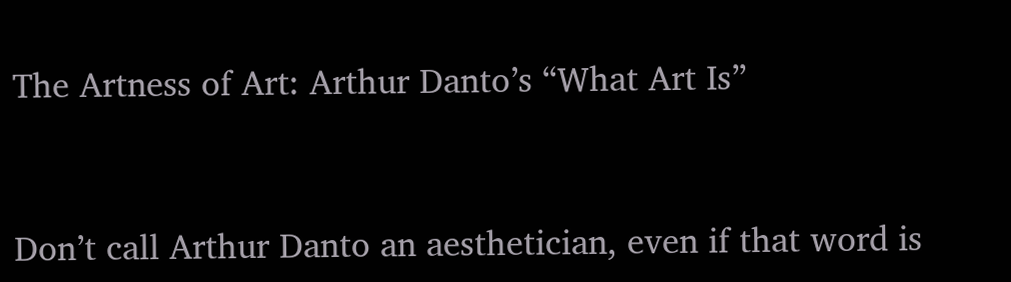The Artness of Art: Arthur Danto’s “What Art Is”


Don’t call Arthur Danto an aesthetician, even if that word is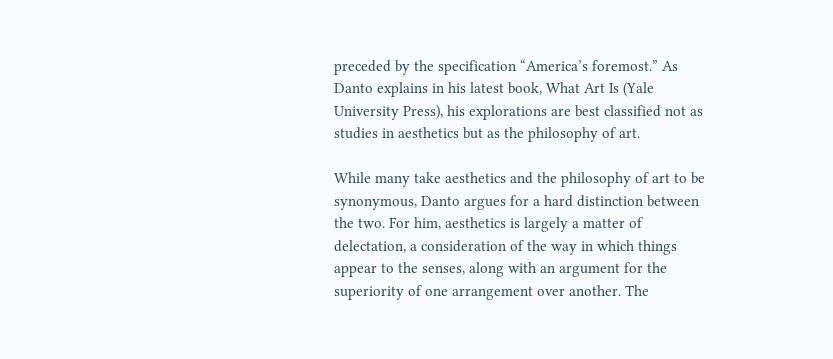preceded by the specification “America’s foremost.” As Danto explains in his latest book, What Art Is (Yale University Press), his explorations are best classified not as studies in aesthetics but as the philosophy of art.

While many take aesthetics and the philosophy of art to be synonymous, Danto argues for a hard distinction between the two. For him, aesthetics is largely a matter of delectation, a consideration of the way in which things appear to the senses, along with an argument for the superiority of one arrangement over another. The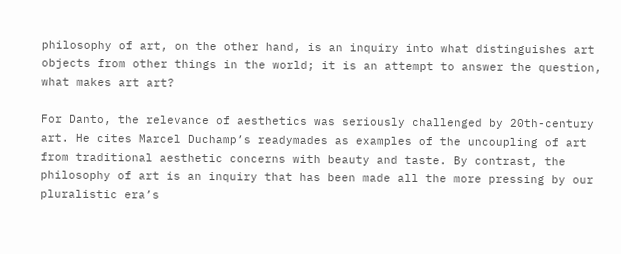philosophy of art, on the other hand, is an inquiry into what distinguishes art objects from other things in the world; it is an attempt to answer the question, what makes art art?

For Danto, the relevance of aesthetics was seriously challenged by 20th-century art. He cites Marcel Duchamp’s readymades as examples of the uncoupling of art from traditional aesthetic concerns with beauty and taste. By contrast, the philosophy of art is an inquiry that has been made all the more pressing by our pluralistic era’s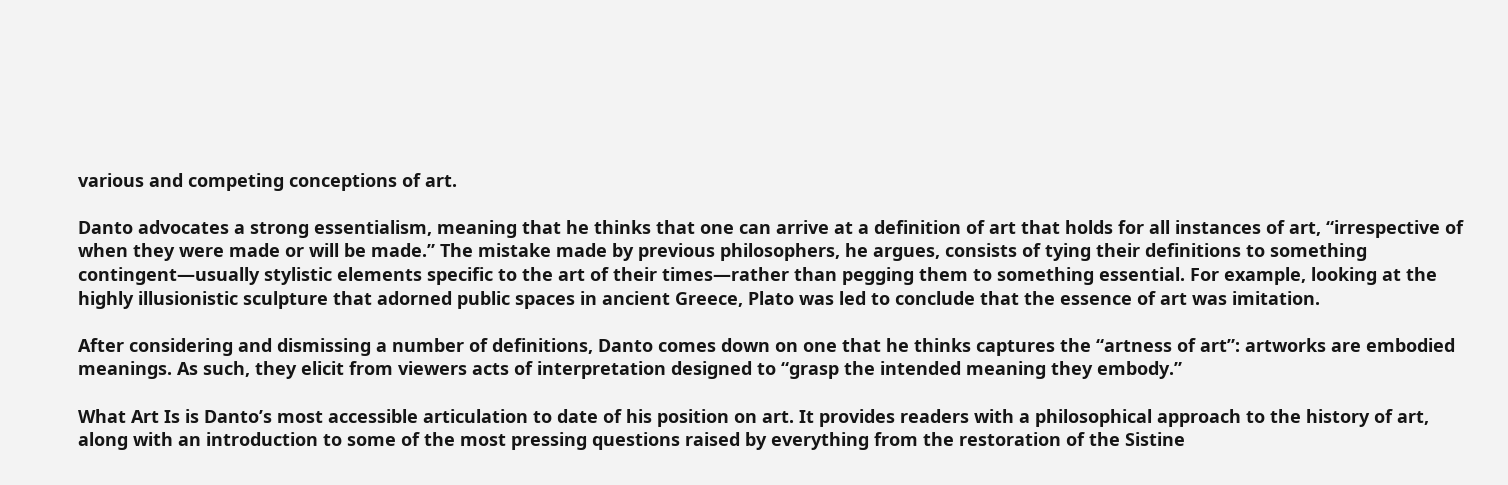various and competing conceptions of art.

Danto advocates a strong essentialism, meaning that he thinks that one can arrive at a definition of art that holds for all instances of art, “irrespective of when they were made or will be made.” The mistake made by previous philosophers, he argues, consists of tying their definitions to something contingent—usually stylistic elements specific to the art of their times—rather than pegging them to something essential. For example, looking at the highly illusionistic sculpture that adorned public spaces in ancient Greece, Plato was led to conclude that the essence of art was imitation.

After considering and dismissing a number of definitions, Danto comes down on one that he thinks captures the “artness of art”: artworks are embodied meanings. As such, they elicit from viewers acts of interpretation designed to “grasp the intended meaning they embody.”

What Art Is is Danto’s most accessible articulation to date of his position on art. It provides readers with a philosophical approach to the history of art, along with an introduction to some of the most pressing questions raised by everything from the restoration of the Sistine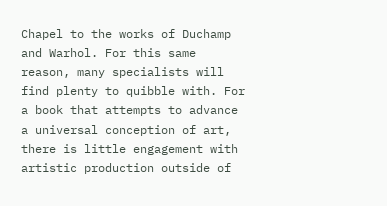Chapel to the works of Duchamp and Warhol. For this same reason, many specialists will find plenty to quibble with. For a book that attempts to advance a universal conception of art, there is little engagement with artistic production outside of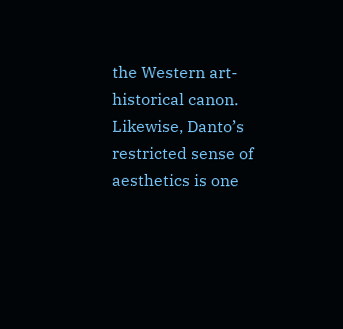the Western art-historical canon. Likewise, Danto’s restricted sense of aesthetics is one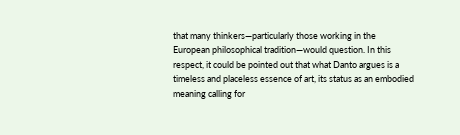that many thinkers—particularly those working in the European philosophical tradition—would question. In this respect, it could be pointed out that what Danto argues is a timeless and placeless essence of art, its status as an embodied meaning calling for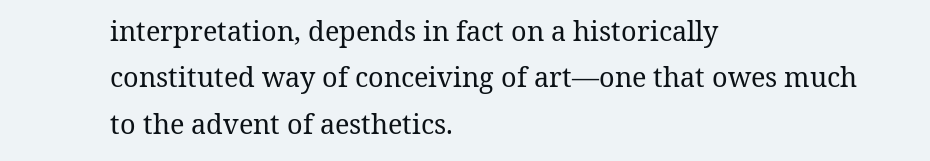interpretation, depends in fact on a historically constituted way of conceiving of art—one that owes much to the advent of aesthetics.